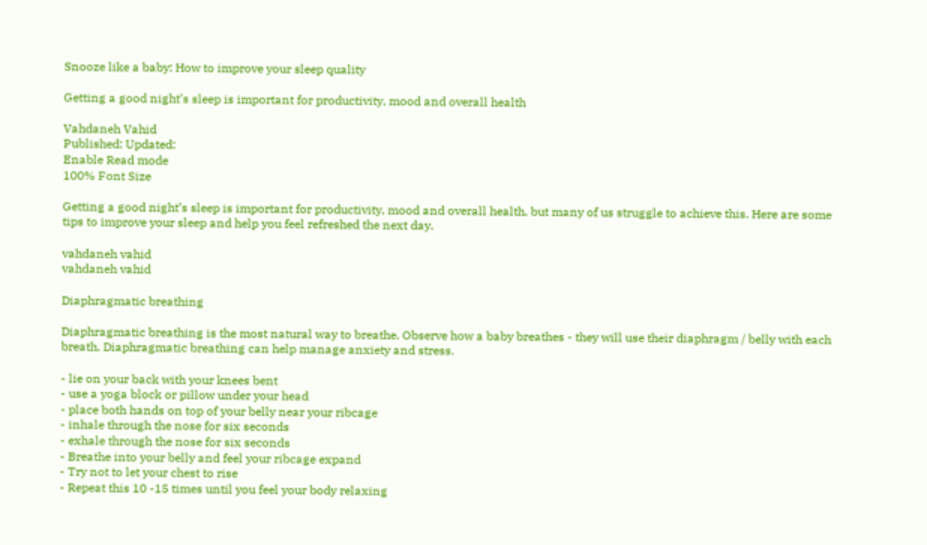Snooze like a baby: How to improve your sleep quality

Getting a good night’s sleep is important for productivity, mood and overall health

Vahdaneh Vahid
Published: Updated:
Enable Read mode
100% Font Size

Getting a good night’s sleep is important for productivity, mood and overall health, but many of us struggle to achieve this. Here are some tips to improve your sleep and help you feel refreshed the next day.

vahdaneh vahid
vahdaneh vahid

Diaphragmatic breathing

Diaphragmatic breathing is the most natural way to breathe. Observe how a baby breathes - they will use their diaphragm / belly with each breath. Diaphragmatic breathing can help manage anxiety and stress.

- lie on your back with your knees bent
- use a yoga block or pillow under your head
- place both hands on top of your belly near your ribcage
- inhale through the nose for six seconds
- exhale through the nose for six seconds
- Breathe into your belly and feel your ribcage expand
- Try not to let your chest to rise
- Repeat this 10 -15 times until you feel your body relaxing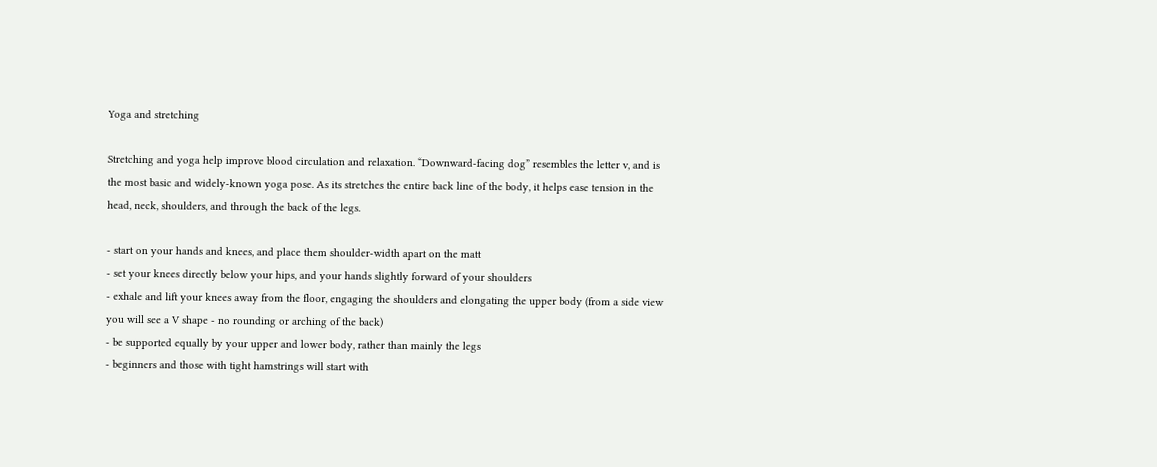Yoga and stretching

Stretching and yoga help improve blood circulation and relaxation. “Downward-facing dog” resembles the letter v, and is the most basic and widely-known yoga pose. As its stretches the entire back line of the body, it helps ease tension in the head, neck, shoulders, and through the back of the legs.

- start on your hands and knees, and place them shoulder-width apart on the matt
- set your knees directly below your hips, and your hands slightly forward of your shoulders
- exhale and lift your knees away from the floor, engaging the shoulders and elongating the upper body (from a side view you will see a V shape - no rounding or arching of the back)
- be supported equally by your upper and lower body, rather than mainly the legs
- beginners and those with tight hamstrings will start with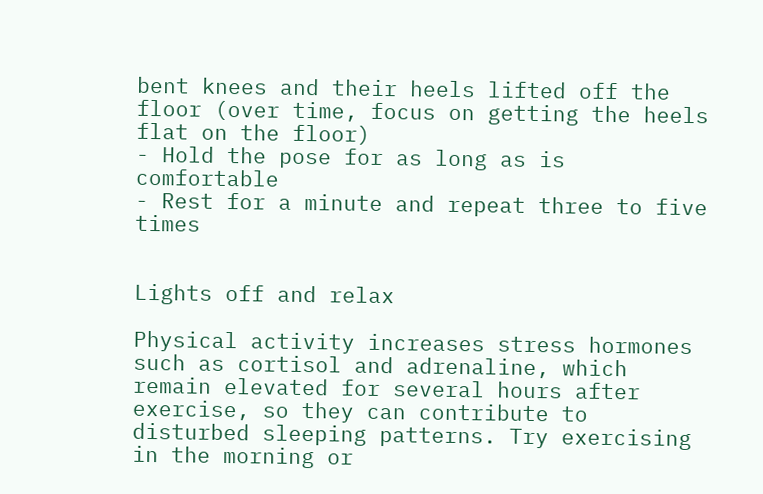bent knees and their heels lifted off the floor (over time, focus on getting the heels flat on the floor)
- Hold the pose for as long as is comfortable
- Rest for a minute and repeat three to five times


Lights off and relax

Physical activity increases stress hormones such as cortisol and adrenaline, which remain elevated for several hours after exercise, so they can contribute to disturbed sleeping patterns. Try exercising in the morning or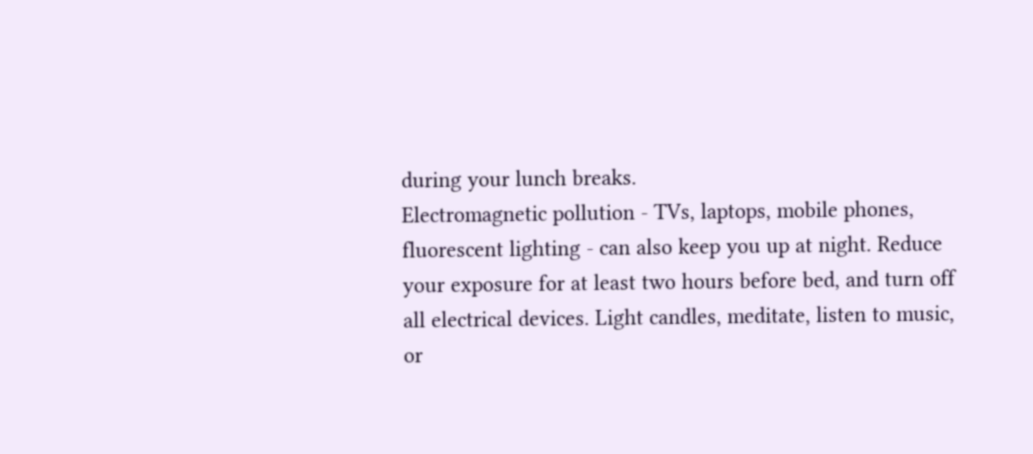during your lunch breaks.
Electromagnetic pollution - TVs, laptops, mobile phones, fluorescent lighting - can also keep you up at night. Reduce your exposure for at least two hours before bed, and turn off all electrical devices. Light candles, meditate, listen to music, or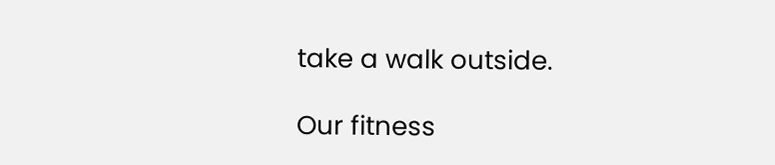take a walk outside.

Our fitness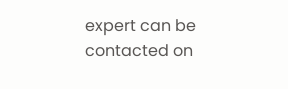expert can be contacted on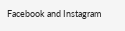Facebook and Instagram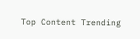Top Content Trending